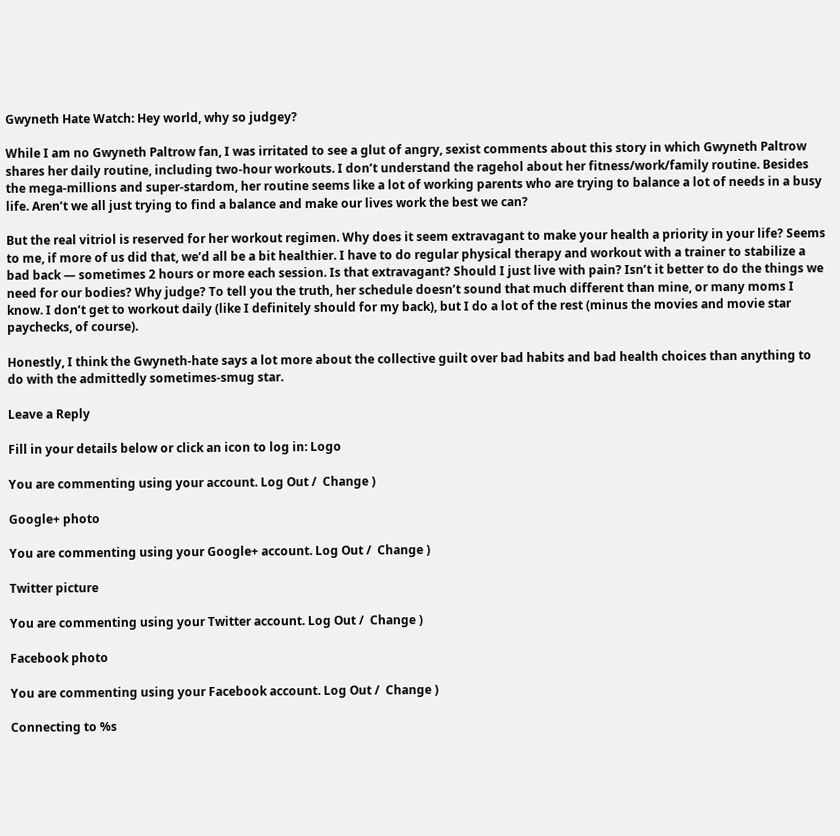Gwyneth Hate Watch: Hey world, why so judgey?

While I am no Gwyneth Paltrow fan, I was irritated to see a glut of angry, sexist comments about this story in which Gwyneth Paltrow shares her daily routine, including two-hour workouts. I don’t understand the ragehol about her fitness/work/family routine. Besides the mega-millions and super-stardom, her routine seems like a lot of working parents who are trying to balance a lot of needs in a busy life. Aren’t we all just trying to find a balance and make our lives work the best we can?

But the real vitriol is reserved for her workout regimen. Why does it seem extravagant to make your health a priority in your life? Seems to me, if more of us did that, we’d all be a bit healthier. I have to do regular physical therapy and workout with a trainer to stabilize a bad back — sometimes 2 hours or more each session. Is that extravagant? Should I just live with pain? Isn’t it better to do the things we need for our bodies? Why judge? To tell you the truth, her schedule doesn’t sound that much different than mine, or many moms I know. I don’t get to workout daily (like I definitely should for my back), but I do a lot of the rest (minus the movies and movie star paychecks, of course).

Honestly, I think the Gwyneth-hate says a lot more about the collective guilt over bad habits and bad health choices than anything to do with the admittedly sometimes-smug star.

Leave a Reply

Fill in your details below or click an icon to log in: Logo

You are commenting using your account. Log Out /  Change )

Google+ photo

You are commenting using your Google+ account. Log Out /  Change )

Twitter picture

You are commenting using your Twitter account. Log Out /  Change )

Facebook photo

You are commenting using your Facebook account. Log Out /  Change )

Connecting to %s